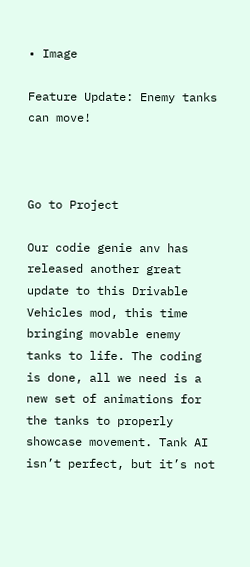• Image

Feature Update: Enemy tanks can move!



Go to Project

Our codie genie anv has released another great update to this Drivable Vehicles mod, this time bringing movable enemy tanks to life. The coding is done, all we need is a new set of animations for the tanks to properly showcase movement. Tank AI isn’t perfect, but it’s not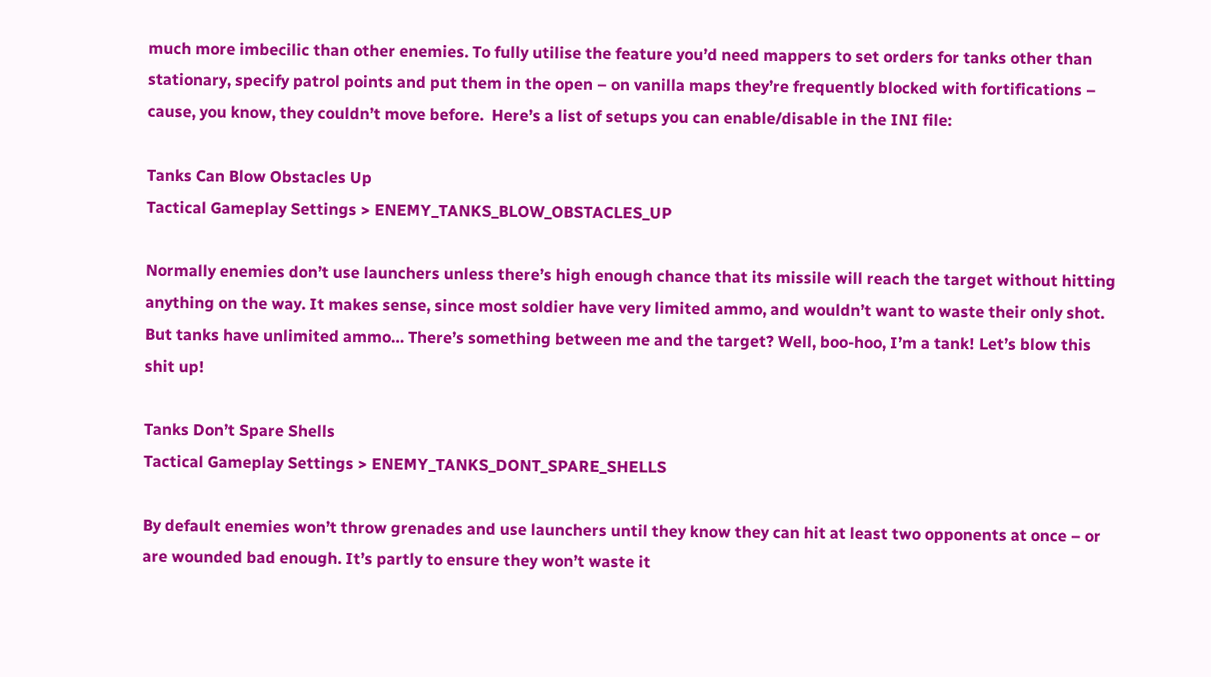much more imbecilic than other enemies. To fully utilise the feature you’d need mappers to set orders for tanks other than stationary, specify patrol points and put them in the open – on vanilla maps they’re frequently blocked with fortifications – cause, you know, they couldn’t move before.  Here’s a list of setups you can enable/disable in the INI file:

Tanks Can Blow Obstacles Up
Tactical Gameplay Settings > ENEMY_TANKS_BLOW_OBSTACLES_UP

Normally enemies don’t use launchers unless there’s high enough chance that its missile will reach the target without hitting anything on the way. It makes sense, since most soldier have very limited ammo, and wouldn’t want to waste their only shot. But tanks have unlimited ammo… There’s something between me and the target? Well, boo-hoo, I’m a tank! Let’s blow this shit up!

Tanks Don’t Spare Shells
Tactical Gameplay Settings > ENEMY_TANKS_DONT_SPARE_SHELLS

By default enemies won’t throw grenades and use launchers until they know they can hit at least two opponents at once – or are wounded bad enough. It’s partly to ensure they won’t waste it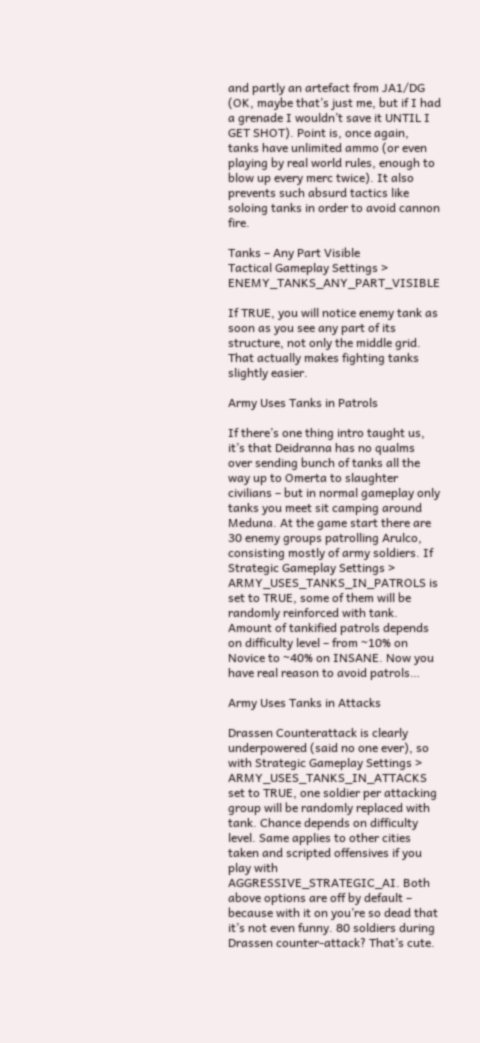and partly an artefact from JA1/DG (OK, maybe that’s just me, but if I had a grenade I wouldn’t save it UNTIL I GET SHOT). Point is, once again, tanks have unlimited ammo (or even playing by real world rules, enough to blow up every merc twice). It also prevents such absurd tactics like soloing tanks in order to avoid cannon fire.

Tanks – Any Part Visible
Tactical Gameplay Settings > ENEMY_TANKS_ANY_PART_VISIBLE

If TRUE, you will notice enemy tank as soon as you see any part of its structure, not only the middle grid. That actually makes fighting tanks slightly easier.

Army Uses Tanks in Patrols

If there’s one thing intro taught us, it’s that Deidranna has no qualms over sending bunch of tanks all the way up to Omerta to slaughter civilians – but in normal gameplay only tanks you meet sit camping around Meduna. At the game start there are 30 enemy groups patrolling Arulco, consisting mostly of army soldiers. If Strategic Gameplay Settings > ARMY_USES_TANKS_IN_PATROLS is set to TRUE, some of them will be randomly reinforced with tank. Amount of tankified patrols depends on difficulty level – from ~10% on Novice to ~40% on INSANE. Now you have real reason to avoid patrols…

Army Uses Tanks in Attacks

Drassen Counterattack is clearly underpowered (said no one ever), so with Strategic Gameplay Settings > ARMY_USES_TANKS_IN_ATTACKS set to TRUE, one soldier per attacking group will be randomly replaced with tank. Chance depends on difficulty level. Same applies to other cities taken and scripted offensives if you play with AGGRESSIVE_STRATEGIC_AI. Both above options are off by default – because with it on you’re so dead that it’s not even funny. 80 soldiers during Drassen counter-attack? That’s cute.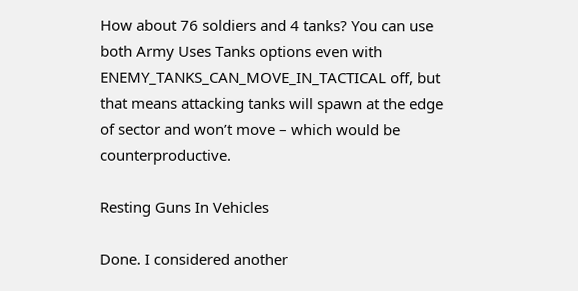How about 76 soldiers and 4 tanks? You can use both Army Uses Tanks options even with ENEMY_TANKS_CAN_MOVE_IN_TACTICAL off, but that means attacking tanks will spawn at the edge of sector and won’t move – which would be counterproductive.

Resting Guns In Vehicles

Done. I considered another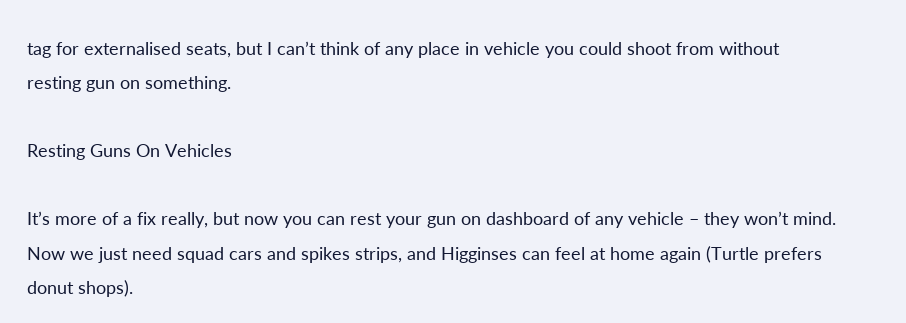tag for externalised seats, but I can’t think of any place in vehicle you could shoot from without resting gun on something.

Resting Guns On Vehicles

It’s more of a fix really, but now you can rest your gun on dashboard of any vehicle – they won’t mind. Now we just need squad cars and spikes strips, and Higginses can feel at home again (Turtle prefers donut shops).